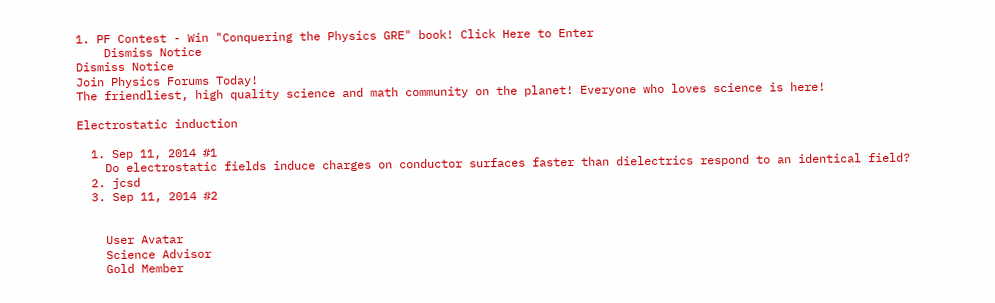1. PF Contest - Win "Conquering the Physics GRE" book! Click Here to Enter
    Dismiss Notice
Dismiss Notice
Join Physics Forums Today!
The friendliest, high quality science and math community on the planet! Everyone who loves science is here!

Electrostatic induction

  1. Sep 11, 2014 #1
    Do electrostatic fields induce charges on conductor surfaces faster than dielectrics respond to an identical field?
  2. jcsd
  3. Sep 11, 2014 #2


    User Avatar
    Science Advisor
    Gold Member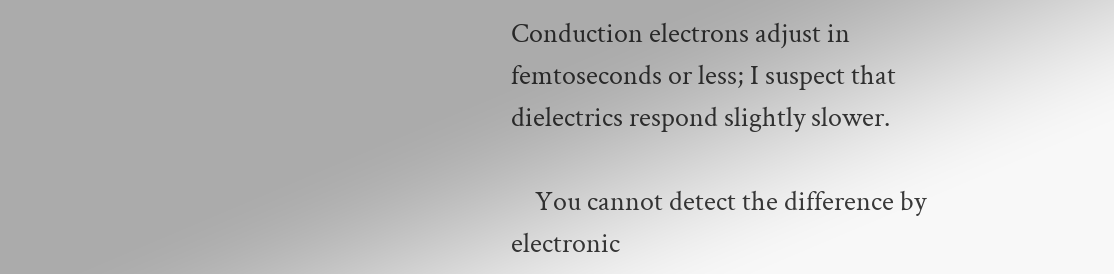Conduction electrons adjust in femtoseconds or less; I suspect that dielectrics respond slightly slower.

    You cannot detect the difference by electronic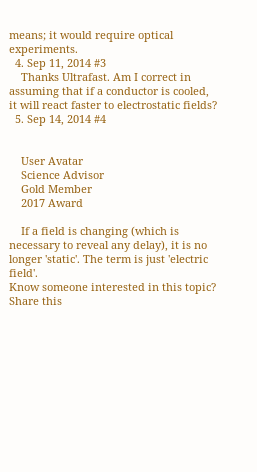means; it would require optical experiments.
  4. Sep 11, 2014 #3
    Thanks Ultrafast. Am I correct in assuming that if a conductor is cooled, it will react faster to electrostatic fields?
  5. Sep 14, 2014 #4


    User Avatar
    Science Advisor
    Gold Member
    2017 Award

    If a field is changing (which is necessary to reveal any delay), it is no longer 'static'. The term is just 'electric field'.
Know someone interested in this topic? Share this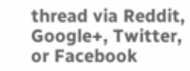thread via Reddit, Google+, Twitter, or Facebook